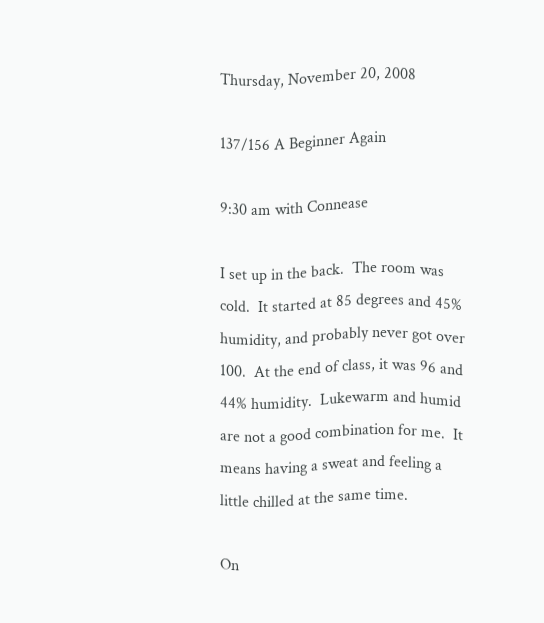Thursday, November 20, 2008

137/156 A Beginner Again

9:30 am with Connease

I set up in the back.  The room was cold.  It started at 85 degrees and 45% humidity, and probably never got over 100.  At the end of class, it was 96 and 44% humidity.  Lukewarm and humid are not a good combination for me.  It means having a sweat and feeling a little chilled at the same time.

On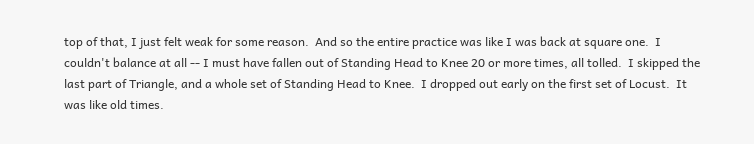top of that, I just felt weak for some reason.  And so the entire practice was like I was back at square one.  I couldn't balance at all -- I must have fallen out of Standing Head to Knee 20 or more times, all tolled.  I skipped the last part of Triangle, and a whole set of Standing Head to Knee.  I dropped out early on the first set of Locust.  It was like old times.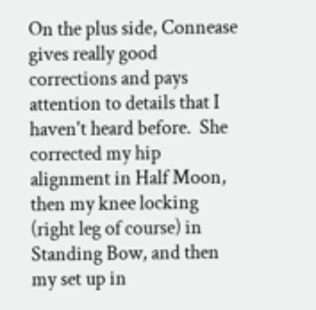On the plus side, Connease gives really good corrections and pays attention to details that I haven't heard before.  She corrected my hip alignment in Half Moon, then my knee locking (right leg of course) in Standing Bow, and then my set up in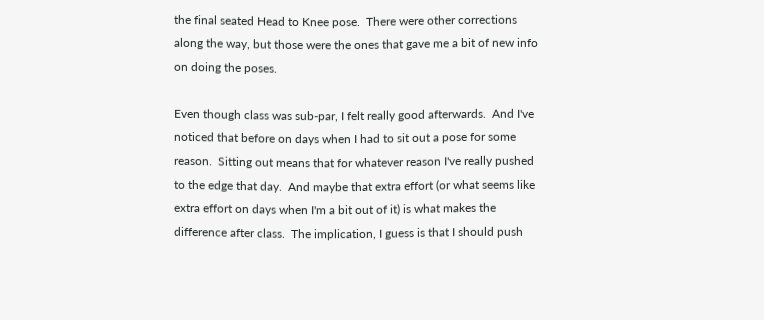the final seated Head to Knee pose.  There were other corrections along the way, but those were the ones that gave me a bit of new info on doing the poses.

Even though class was sub-par, I felt really good afterwards.  And I've noticed that before on days when I had to sit out a pose for some reason.  Sitting out means that for whatever reason I've really pushed to the edge that day.  And maybe that extra effort (or what seems like extra effort on days when I'm a bit out of it) is what makes the difference after class.  The implication, I guess is that I should push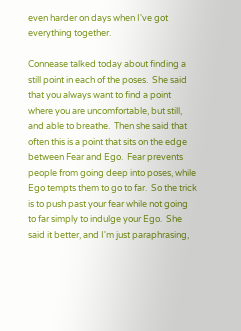even harder on days when I've got everything together.

Connease talked today about finding a still point in each of the poses.  She said that you always want to find a point where you are uncomfortable, but still, and able to breathe.  Then she said that often this is a point that sits on the edge between Fear and Ego.  Fear prevents people from going deep into poses, while Ego tempts them to go to far.  So the trick is to push past your fear while not going to far simply to indulge your Ego.  She said it better, and I'm just paraphrasing,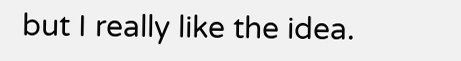but I really like the idea.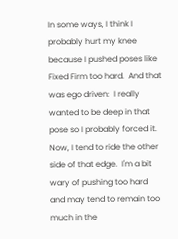In some ways, I think I probably hurt my knee because I pushed poses like Fixed Firm too hard.  And that was ego driven:  I really wanted to be deep in that pose so I probably forced it.  Now, I tend to ride the other side of that edge.  I'm a bit wary of pushing too hard and may tend to remain too much in the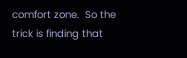comfort zone.  So the trick is finding that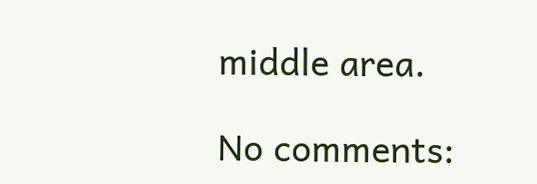middle area.

No comments: